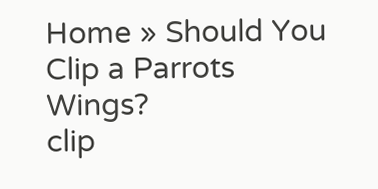Home » Should You Clip a Parrots Wings?
clip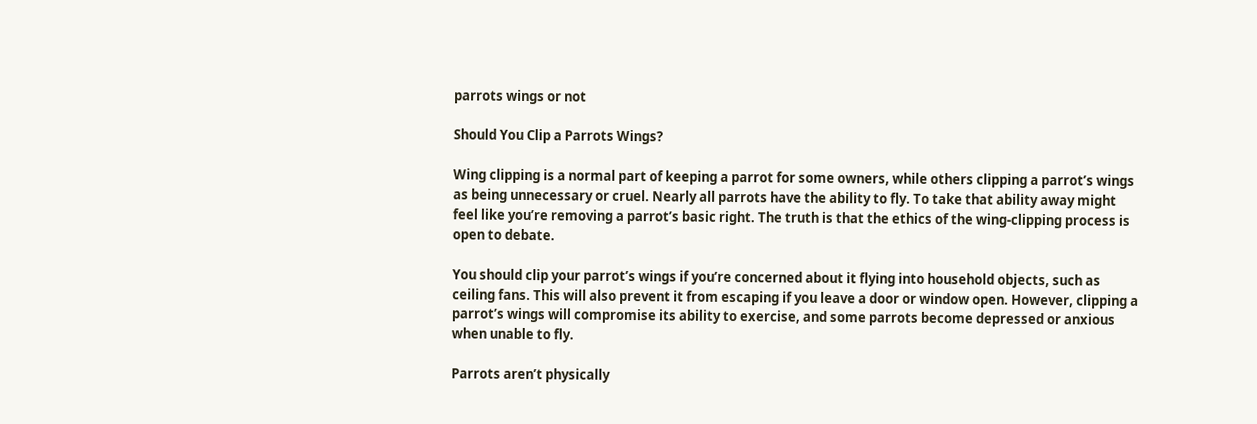parrots wings or not

Should You Clip a Parrots Wings?

Wing clipping is a normal part of keeping a parrot for some owners, while others clipping a parrot’s wings as being unnecessary or cruel. Nearly all parrots have the ability to fly. To take that ability away might feel like you’re removing a parrot’s basic right. The truth is that the ethics of the wing-clipping process is open to debate.

You should clip your parrot’s wings if you’re concerned about it flying into household objects, such as ceiling fans. This will also prevent it from escaping if you leave a door or window open. However, clipping a parrot’s wings will compromise its ability to exercise, and some parrots become depressed or anxious when unable to fly.

Parrots aren’t physically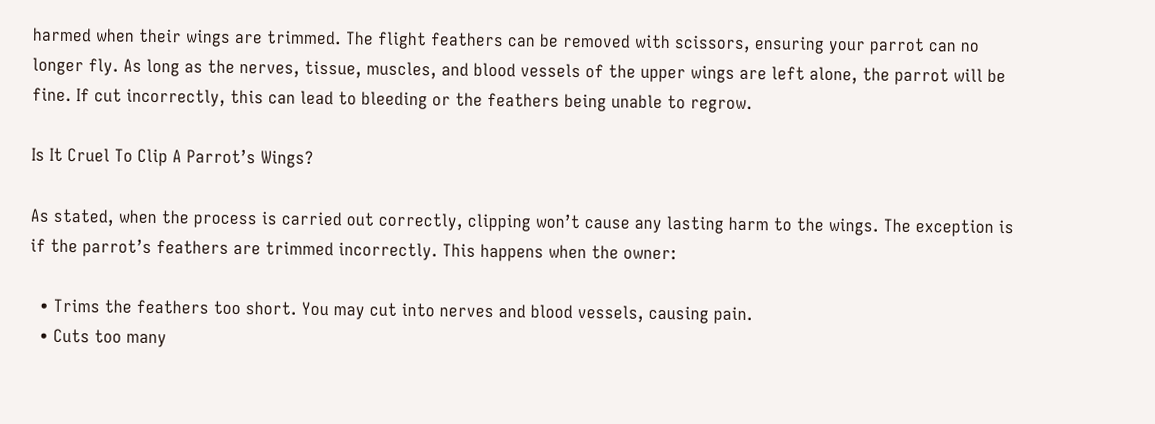harmed when their wings are trimmed. The flight feathers can be removed with scissors, ensuring your parrot can no longer fly. As long as the nerves, tissue, muscles, and blood vessels of the upper wings are left alone, the parrot will be fine. If cut incorrectly, this can lead to bleeding or the feathers being unable to regrow.

Is It Cruel To Clip A Parrot’s Wings?

As stated, when the process is carried out correctly, clipping won’t cause any lasting harm to the wings. The exception is if the parrot’s feathers are trimmed incorrectly. This happens when the owner:

  • Trims the feathers too short. You may cut into nerves and blood vessels, causing pain.
  • Cuts too many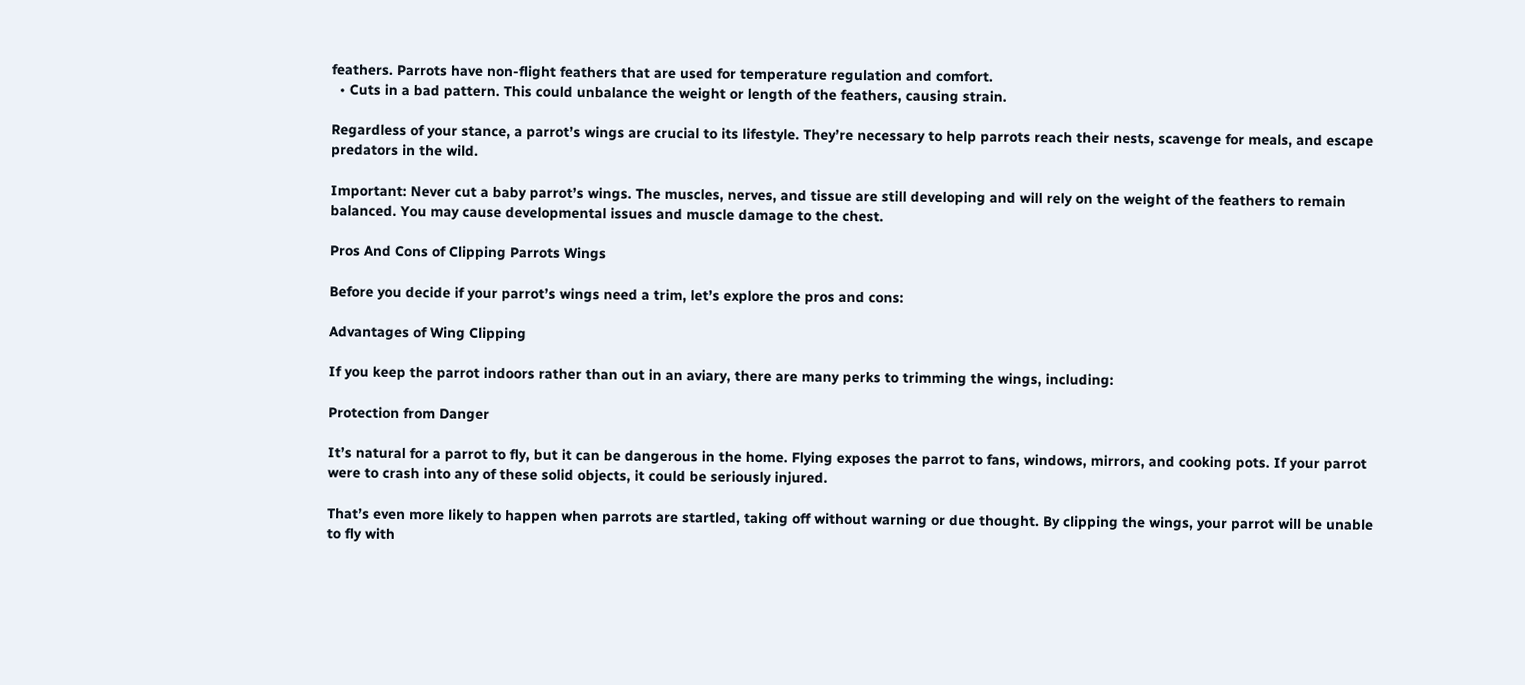feathers. Parrots have non-flight feathers that are used for temperature regulation and comfort.
  • Cuts in a bad pattern. This could unbalance the weight or length of the feathers, causing strain.

Regardless of your stance, a parrot’s wings are crucial to its lifestyle. They’re necessary to help parrots reach their nests, scavenge for meals, and escape predators in the wild.

Important: Never cut a baby parrot’s wings. The muscles, nerves, and tissue are still developing and will rely on the weight of the feathers to remain balanced. You may cause developmental issues and muscle damage to the chest.

Pros And Cons of Clipping Parrots Wings

Before you decide if your parrot’s wings need a trim, let’s explore the pros and cons:

Advantages of Wing Clipping

If you keep the parrot indoors rather than out in an aviary, there are many perks to trimming the wings, including:

Protection from Danger

It’s natural for a parrot to fly, but it can be dangerous in the home. Flying exposes the parrot to fans, windows, mirrors, and cooking pots. If your parrot were to crash into any of these solid objects, it could be seriously injured.

That’s even more likely to happen when parrots are startled, taking off without warning or due thought. By clipping the wings, your parrot will be unable to fly with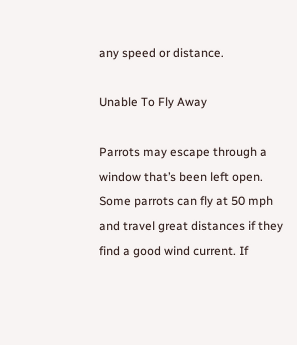any speed or distance.

Unable To Fly Away

Parrots may escape through a window that’s been left open. Some parrots can fly at 50 mph and travel great distances if they find a good wind current. If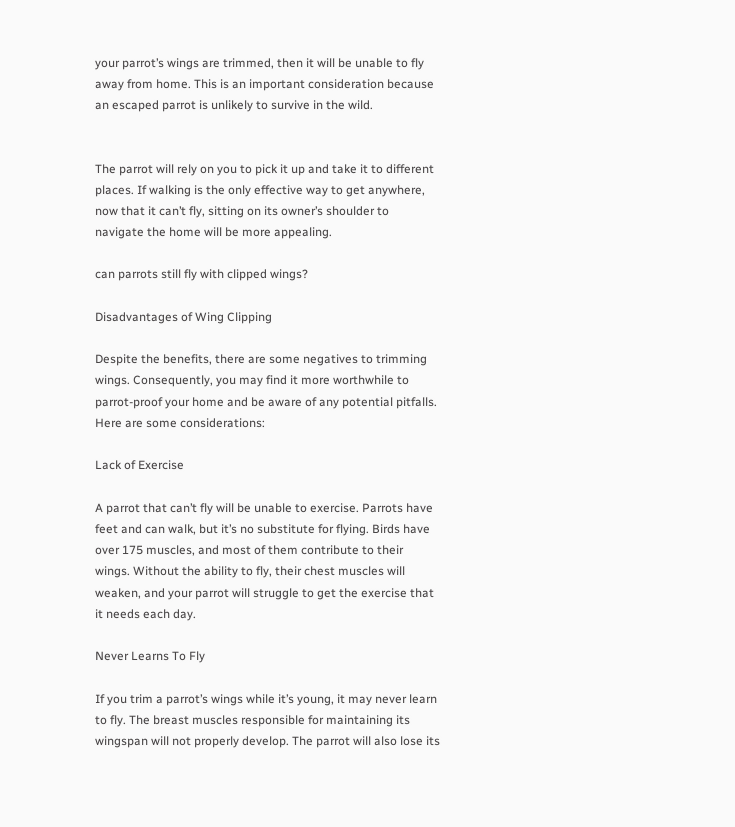your parrot’s wings are trimmed, then it will be unable to fly away from home. This is an important consideration because an escaped parrot is unlikely to survive in the wild.


The parrot will rely on you to pick it up and take it to different places. If walking is the only effective way to get anywhere, now that it can’t fly, sitting on its owner’s shoulder to navigate the home will be more appealing.

can parrots still fly with clipped wings?

Disadvantages of Wing Clipping

Despite the benefits, there are some negatives to trimming wings. Consequently, you may find it more worthwhile to parrot-proof your home and be aware of any potential pitfalls. Here are some considerations:

Lack of Exercise

A parrot that can’t fly will be unable to exercise. Parrots have feet and can walk, but it’s no substitute for flying. Birds have over 175 muscles, and most of them contribute to their wings. Without the ability to fly, their chest muscles will weaken, and your parrot will struggle to get the exercise that it needs each day.

Never Learns To Fly

If you trim a parrot’s wings while it’s young, it may never learn to fly. The breast muscles responsible for maintaining its wingspan will not properly develop. The parrot will also lose its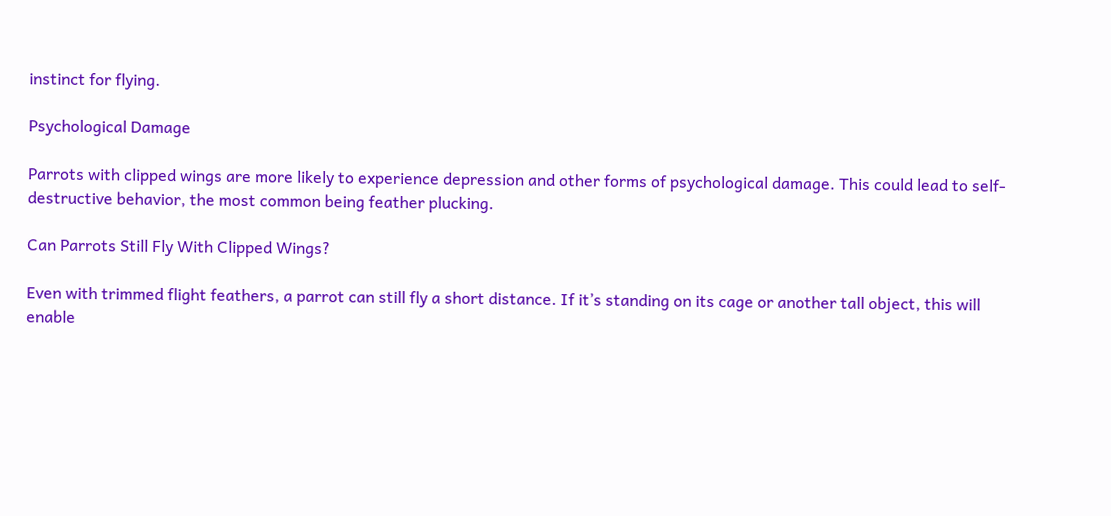instinct for flying.

Psychological Damage

Parrots with clipped wings are more likely to experience depression and other forms of psychological damage. This could lead to self-destructive behavior, the most common being feather plucking.

Can Parrots Still Fly With Clipped Wings?

Even with trimmed flight feathers, a parrot can still fly a short distance. If it’s standing on its cage or another tall object, this will enable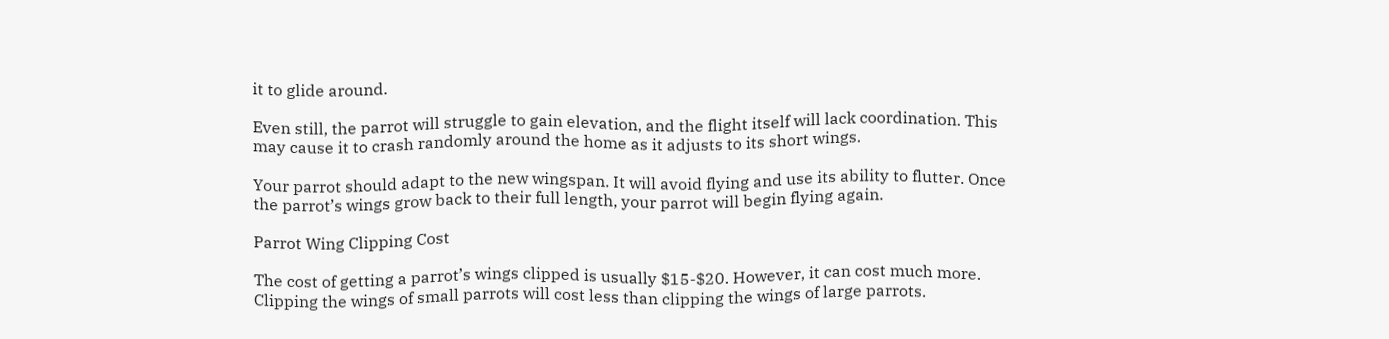it to glide around.

Even still, the parrot will struggle to gain elevation, and the flight itself will lack coordination. This may cause it to crash randomly around the home as it adjusts to its short wings.

Your parrot should adapt to the new wingspan. It will avoid flying and use its ability to flutter. Once the parrot’s wings grow back to their full length, your parrot will begin flying again.

Parrot Wing Clipping Cost

The cost of getting a parrot’s wings clipped is usually $15-$20. However, it can cost much more. Clipping the wings of small parrots will cost less than clipping the wings of large parrots.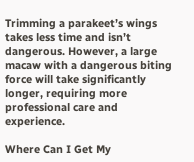Trimming a parakeet’s wings takes less time and isn’t dangerous. However, a large macaw with a dangerous biting force will take significantly longer, requiring more professional care and experience.

Where Can I Get My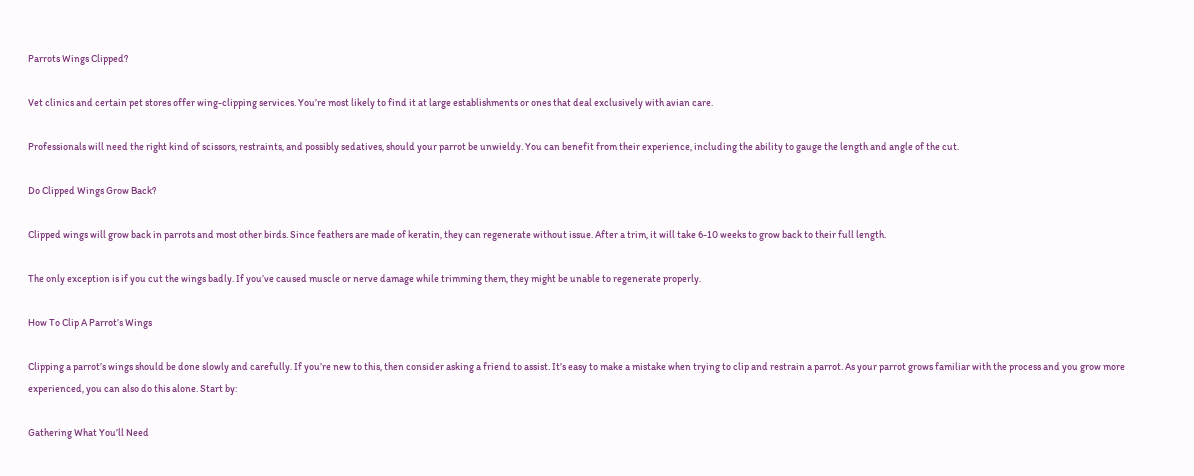Parrots Wings Clipped?

Vet clinics and certain pet stores offer wing-clipping services. You’re most likely to find it at large establishments or ones that deal exclusively with avian care.

Professionals will need the right kind of scissors, restraints, and possibly sedatives, should your parrot be unwieldy. You can benefit from their experience, including the ability to gauge the length and angle of the cut.

Do Clipped Wings Grow Back?

Clipped wings will grow back in parrots and most other birds. Since feathers are made of keratin, they can regenerate without issue. After a trim, it will take 6-10 weeks to grow back to their full length.

The only exception is if you cut the wings badly. If you’ve caused muscle or nerve damage while trimming them, they might be unable to regenerate properly.

How To Clip A Parrot’s Wings

Clipping a parrot’s wings should be done slowly and carefully. If you’re new to this, then consider asking a friend to assist. It’s easy to make a mistake when trying to clip and restrain a parrot. As your parrot grows familiar with the process and you grow more experienced, you can also do this alone. Start by:

Gathering What You’ll Need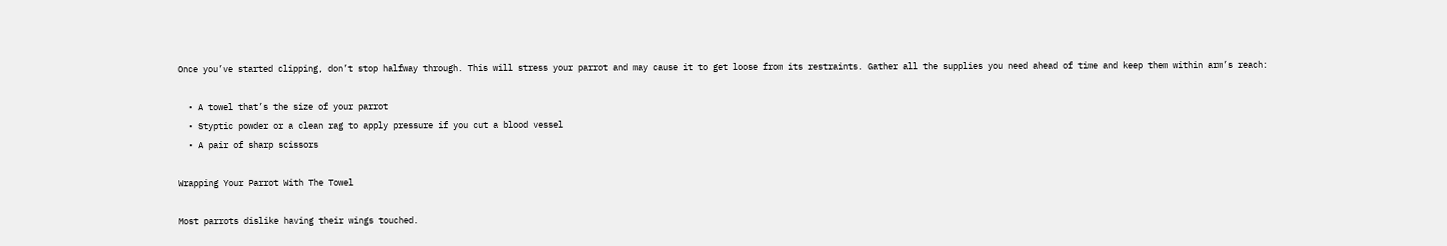Once you’ve started clipping, don’t stop halfway through. This will stress your parrot and may cause it to get loose from its restraints. Gather all the supplies you need ahead of time and keep them within arm’s reach:

  • A towel that’s the size of your parrot
  • Styptic powder or a clean rag to apply pressure if you cut a blood vessel
  • A pair of sharp scissors

Wrapping Your Parrot With The Towel

Most parrots dislike having their wings touched.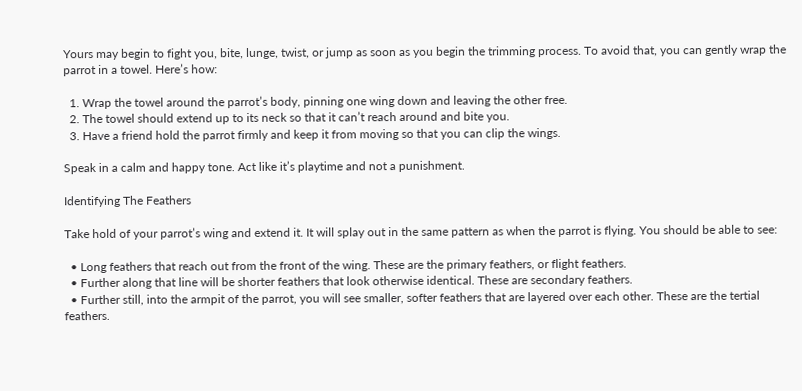Yours may begin to fight you, bite, lunge, twist, or jump as soon as you begin the trimming process. To avoid that, you can gently wrap the parrot in a towel. Here’s how:

  1. Wrap the towel around the parrot’s body, pinning one wing down and leaving the other free.
  2. The towel should extend up to its neck so that it can’t reach around and bite you.
  3. Have a friend hold the parrot firmly and keep it from moving so that you can clip the wings.

Speak in a calm and happy tone. Act like it’s playtime and not a punishment.

Identifying The Feathers

Take hold of your parrot’s wing and extend it. It will splay out in the same pattern as when the parrot is flying. You should be able to see:

  • Long feathers that reach out from the front of the wing. These are the primary feathers, or flight feathers.
  • Further along that line will be shorter feathers that look otherwise identical. These are secondary feathers.
  • Further still, into the armpit of the parrot, you will see smaller, softer feathers that are layered over each other. These are the tertial feathers.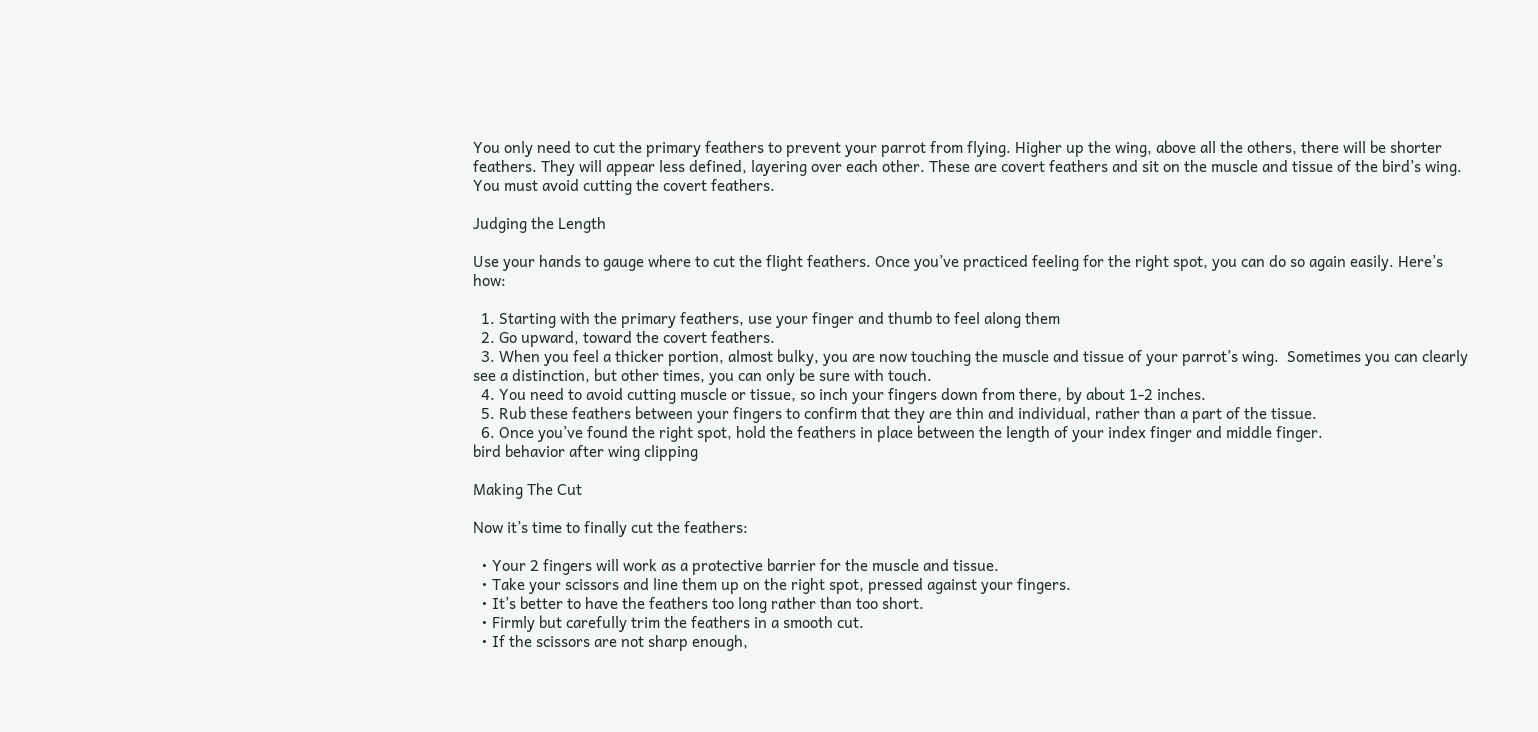You only need to cut the primary feathers to prevent your parrot from flying. Higher up the wing, above all the others, there will be shorter feathers. They will appear less defined, layering over each other. These are covert feathers and sit on the muscle and tissue of the bird’s wing. You must avoid cutting the covert feathers.

Judging the Length

Use your hands to gauge where to cut the flight feathers. Once you’ve practiced feeling for the right spot, you can do so again easily. Here’s how:

  1. Starting with the primary feathers, use your finger and thumb to feel along them
  2. Go upward, toward the covert feathers.
  3. When you feel a thicker portion, almost bulky, you are now touching the muscle and tissue of your parrot’s wing.  Sometimes you can clearly see a distinction, but other times, you can only be sure with touch.
  4. You need to avoid cutting muscle or tissue, so inch your fingers down from there, by about 1-2 inches.
  5. Rub these feathers between your fingers to confirm that they are thin and individual, rather than a part of the tissue.
  6. Once you’ve found the right spot, hold the feathers in place between the length of your index finger and middle finger.
bird behavior after wing clipping

Making The Cut

Now it’s time to finally cut the feathers:

  • Your 2 fingers will work as a protective barrier for the muscle and tissue.
  • Take your scissors and line them up on the right spot, pressed against your fingers.
  • It’s better to have the feathers too long rather than too short.
  • Firmly but carefully trim the feathers in a smooth cut.
  • If the scissors are not sharp enough,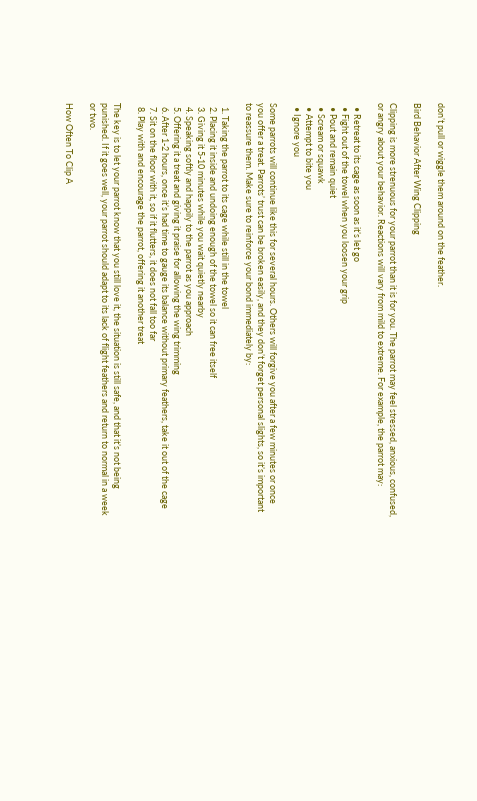don’t pull or wiggle them around on the feather.

Bird Behavior After Wing Clipping

Clipping is more strenuous for your parrot than it is for you. The parrot may feel stressed, anxious, confused, or angry about your behavior. Reactions will vary from mild to extreme. For example, the parrot may:

  • Retreat to its cage as soon as it’s let go
  • Fight out of the towel when you loosen your grip
  • Pout and remain quiet
  • Scream or squawk
  • Attempt to bite you
  • Ignore you

Some parrots will continue like this for several hours. Others will forgive you after a few minutes or once you offer a treat. Parrots’ trust can be broken easily, and they don’t forget personal slights, so it’s important to reassure them. Make sure to reinforce your bond immediately by:

  1. Taking the parrot to its cage while still in the towel
  2. Placing it inside and undoing enough of the towel so it can free itself
  3. Giving it 5-10 minutes while you wait quietly nearby
  4. Speaking softly and happily to the parrot as you approach
  5. Offering it a treat and giving it praise for allowing the wing trimming
  6. After 1-2 hours, once it’s had time to gauge its balance without primary feathers, take it out of the cage
  7. Sit on the floor with it, so if it flutters, it does not fall too far
  8. Play with and encourage the parrot, offering it another treat

The key is to let your parrot know that you still love it, the situation is still safe, and that it’s not being punished. If it goes well, your parrot should adapt to its lack of flight feathers and return to normal in a week or two.

How Often To Clip A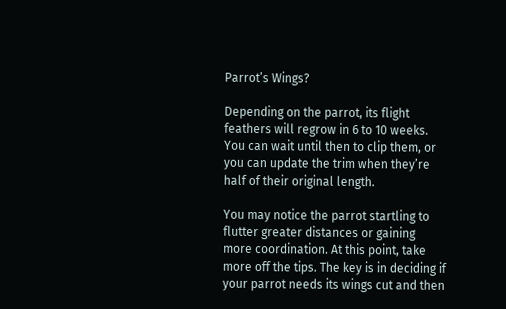Parrot’s Wings?

Depending on the parrot, its flight feathers will regrow in 6 to 10 weeks. You can wait until then to clip them, or you can update the trim when they’re half of their original length.

You may notice the parrot startling to flutter greater distances or gaining more coordination. At this point, take more off the tips. The key is in deciding if your parrot needs its wings cut and then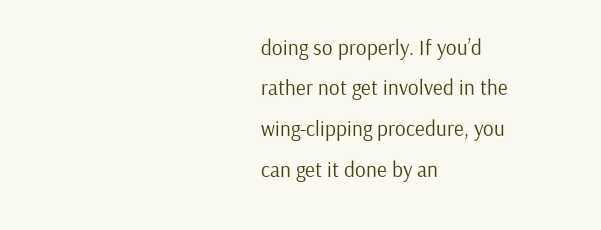doing so properly. If you’d rather not get involved in the wing-clipping procedure, you can get it done by an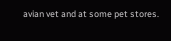avian vet and at some pet stores.